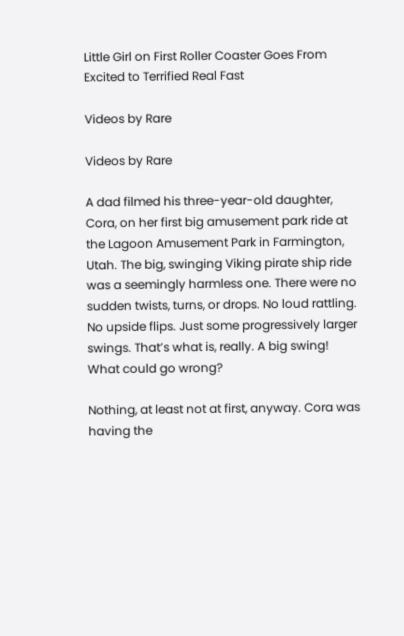Little Girl on First Roller Coaster Goes From Excited to Terrified Real Fast

Videos by Rare

Videos by Rare

A dad filmed his three-year-old daughter, Cora, on her first big amusement park ride at the Lagoon Amusement Park in Farmington, Utah. The big, swinging Viking pirate ship ride was a seemingly harmless one. There were no sudden twists, turns, or drops. No loud rattling. No upside flips. Just some progressively larger swings. That’s what is, really. A big swing! What could go wrong?

Nothing, at least not at first, anyway. Cora was having the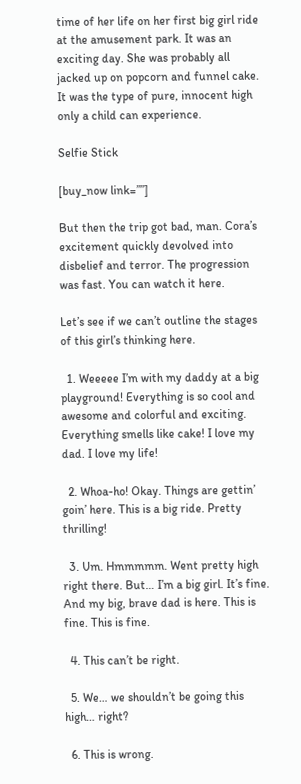time of her life on her first big girl ride at the amusement park. It was an exciting day. She was probably all jacked up on popcorn and funnel cake. It was the type of pure, innocent high only a child can experience.

Selfie Stick

[buy_now link=””]

But then the trip got bad, man. Cora’s excitement quickly devolved into disbelief and terror. The progression was fast. You can watch it here.

Let’s see if we can’t outline the stages of this girl’s thinking here.

  1. Weeeee I’m with my daddy at a big playground! Everything is so cool and awesome and colorful and exciting. Everything smells like cake! I love my dad. I love my life!

  2. Whoa-ho! Okay. Things are gettin’ goin’ here. This is a big ride. Pretty thrilling!

  3. Um. Hmmmmm. Went pretty high right there. But… I’m a big girl. It’s fine. And my big, brave dad is here. This is fine. This is fine.

  4. This can’t be right.

  5. We… we shouldn’t be going this high… right?

  6. This is wrong.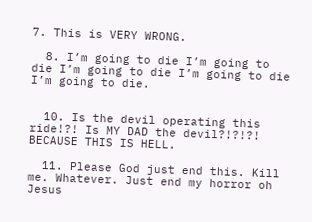7. This is VERY WRONG.

  8. I’m going to die I’m going to die I’m going to die I’m going to die I’m going to die.


  10. Is the devil operating this ride!?! Is MY DAD the devil?!?!?! BECAUSE THIS IS HELL.

  11. Please God just end this. Kill me. Whatever. Just end my horror oh Jesus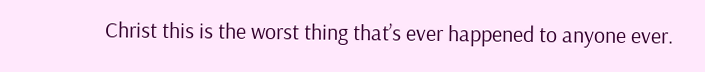Christ this is the worst thing that’s ever happened to anyone ever.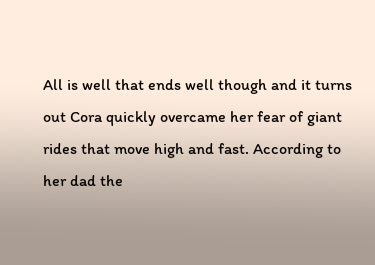All is well that ends well though and it turns out Cora quickly overcame her fear of giant rides that move high and fast. According to her dad the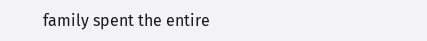family spent the entire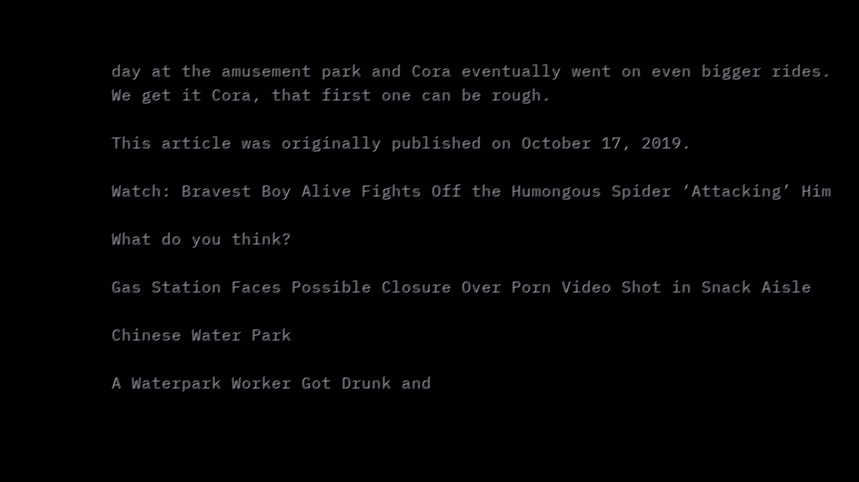day at the amusement park and Cora eventually went on even bigger rides. We get it Cora, that first one can be rough.

This article was originally published on October 17, 2019.

Watch: Bravest Boy Alive Fights Off the Humongous Spider ‘Attacking’ Him

What do you think?

Gas Station Faces Possible Closure Over Porn Video Shot in Snack Aisle

Chinese Water Park

A Waterpark Worker Got Drunk and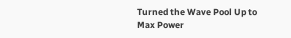Turned the Wave Pool Up to Max Power